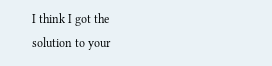I think I got the solution to your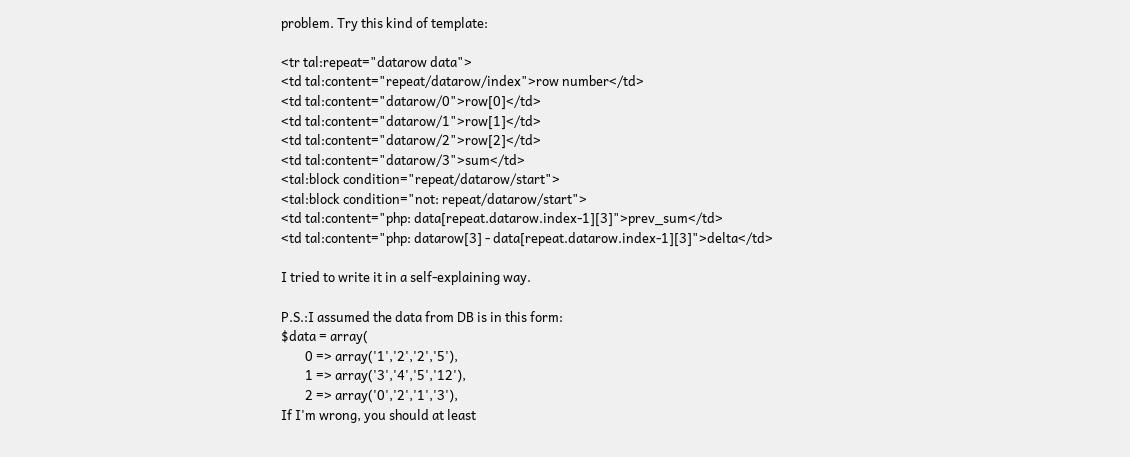problem. Try this kind of template:

<tr tal:repeat="datarow data">
<td tal:content="repeat/datarow/index">row number</td>
<td tal:content="datarow/0">row[0]</td>
<td tal:content="datarow/1">row[1]</td>
<td tal:content="datarow/2">row[2]</td>
<td tal:content="datarow/3">sum</td>
<tal:block condition="repeat/datarow/start">
<tal:block condition="not: repeat/datarow/start">
<td tal:content="php: data[repeat.datarow.index-1][3]">prev_sum</td>
<td tal:content="php: datarow[3] - data[repeat.datarow.index-1][3]">delta</td>

I tried to write it in a self-explaining way.

P.S.:I assumed the data from DB is in this form:
$data = array(
        0 => array('1','2','2','5'),
        1 => array('3','4','5','12'),
        2 => array('0','2','1','3'),
If I'm wrong, you should at least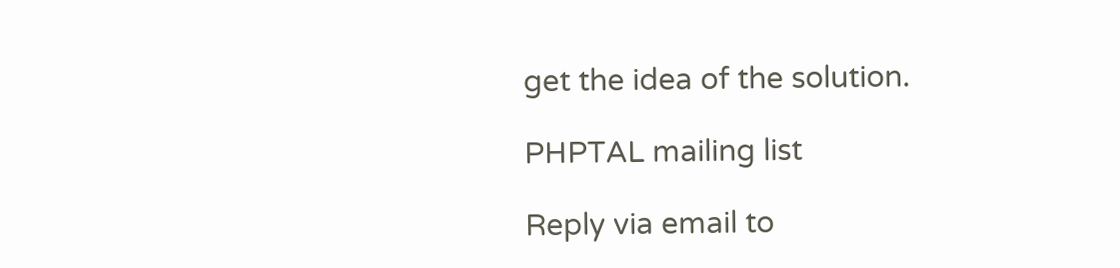get the idea of the solution.

PHPTAL mailing list

Reply via email to